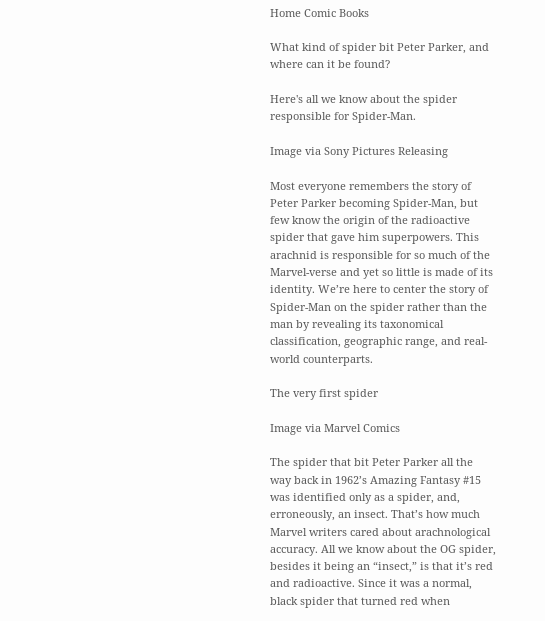Home Comic Books

What kind of spider bit Peter Parker, and where can it be found?

Here's all we know about the spider responsible for Spider-Man.

Image via Sony Pictures Releasing

Most everyone remembers the story of Peter Parker becoming Spider-Man, but few know the origin of the radioactive spider that gave him superpowers. This arachnid is responsible for so much of the Marvel-verse and yet so little is made of its identity. We’re here to center the story of Spider-Man on the spider rather than the man by revealing its taxonomical classification, geographic range, and real-world counterparts.

The very first spider

Image via Marvel Comics

The spider that bit Peter Parker all the way back in 1962’s Amazing Fantasy #15 was identified only as a spider, and, erroneously, an insect. That’s how much Marvel writers cared about arachnological accuracy. All we know about the OG spider, besides it being an “insect,” is that it’s red and radioactive. Since it was a normal, black spider that turned red when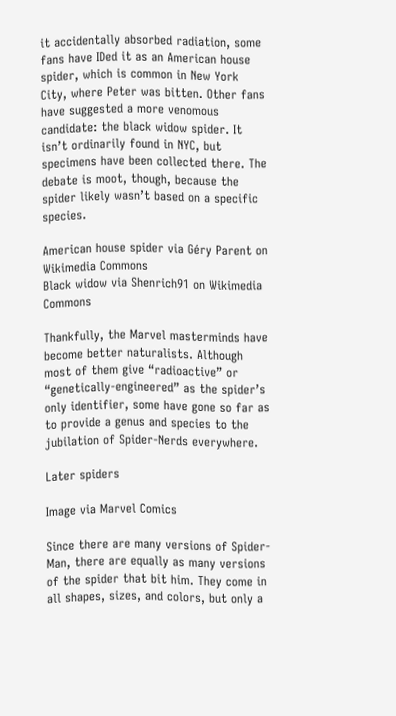it accidentally absorbed radiation, some fans have IDed it as an American house spider, which is common in New York City, where Peter was bitten. Other fans have suggested a more venomous candidate: the black widow spider. It isn’t ordinarily found in NYC, but specimens have been collected there. The debate is moot, though, because the spider likely wasn’t based on a specific species.

American house spider via Géry Parent on Wikimedia Commons
Black widow via Shenrich91 on Wikimedia Commons

Thankfully, the Marvel masterminds have become better naturalists. Although most of them give “radioactive” or “genetically-engineered” as the spider’s only identifier, some have gone so far as to provide a genus and species to the jubilation of Spider-Nerds everywhere.

Later spiders

Image via Marvel Comics

Since there are many versions of Spider-Man, there are equally as many versions of the spider that bit him. They come in all shapes, sizes, and colors, but only a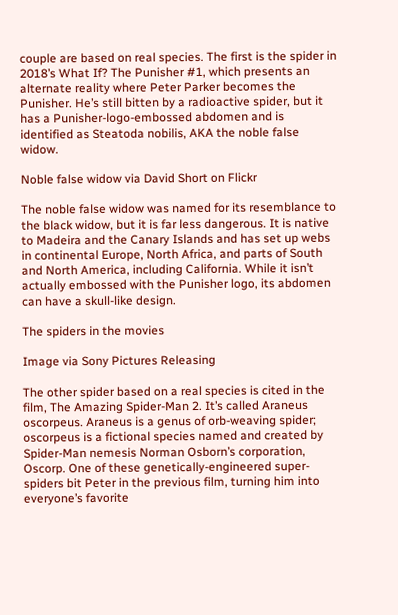couple are based on real species. The first is the spider in 2018’s What If? The Punisher #1, which presents an alternate reality where Peter Parker becomes the Punisher. He’s still bitten by a radioactive spider, but it has a Punisher-logo-embossed abdomen and is identified as Steatoda nobilis, AKA the noble false widow.

Noble false widow via David Short on Flickr

The noble false widow was named for its resemblance to the black widow, but it is far less dangerous. It is native to Madeira and the Canary Islands and has set up webs in continental Europe, North Africa, and parts of South and North America, including California. While it isn’t actually embossed with the Punisher logo, its abdomen can have a skull-like design.

The spiders in the movies

Image via Sony Pictures Releasing

The other spider based on a real species is cited in the film, The Amazing Spider-Man 2. It’s called Araneus oscorpeus. Araneus is a genus of orb-weaving spider; oscorpeus is a fictional species named and created by Spider-Man nemesis Norman Osborn’s corporation, Oscorp. One of these genetically-engineered super-spiders bit Peter in the previous film, turning him into everyone’s favorite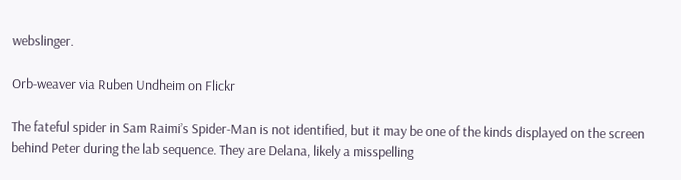webslinger.

Orb-weaver via Ruben Undheim on Flickr

The fateful spider in Sam Raimi’s Spider-Man is not identified, but it may be one of the kinds displayed on the screen behind Peter during the lab sequence. They are Delana, likely a misspelling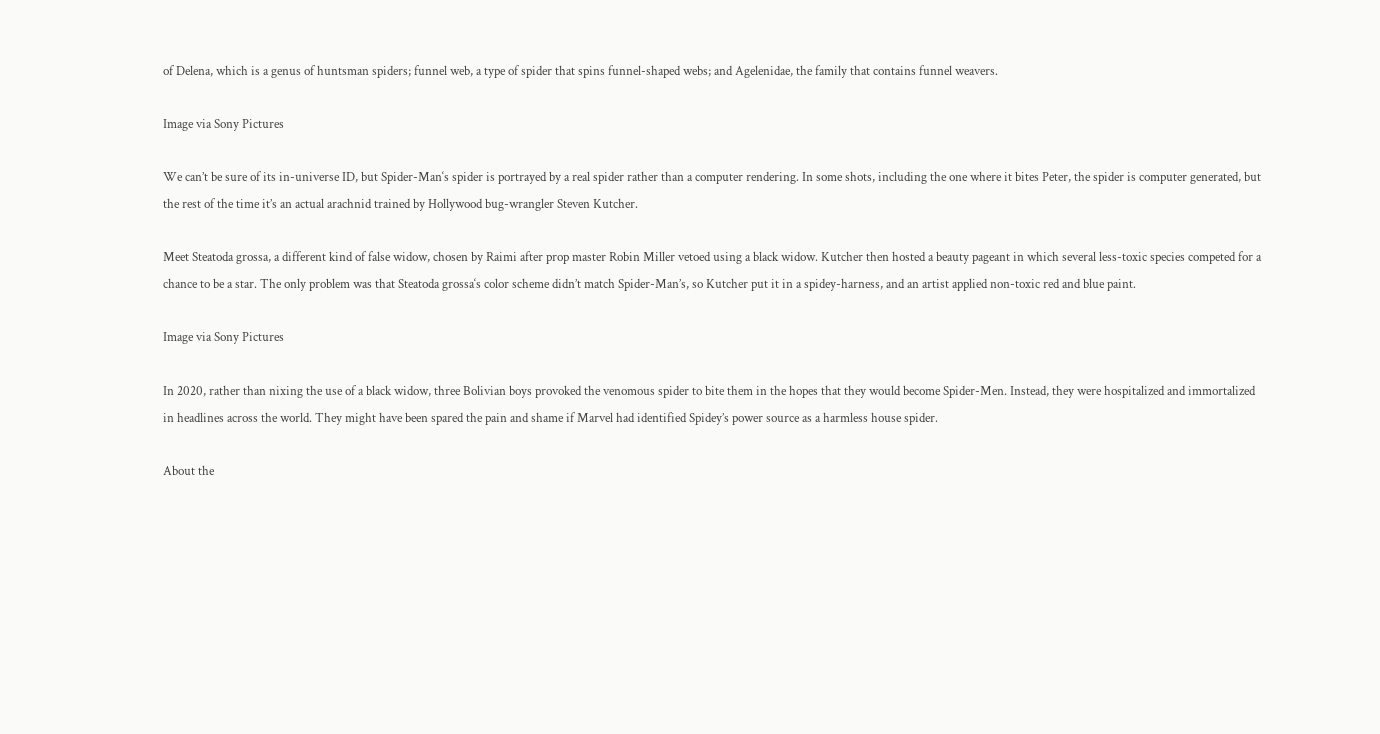of Delena, which is a genus of huntsman spiders; funnel web, a type of spider that spins funnel-shaped webs; and Agelenidae, the family that contains funnel weavers.

Image via Sony Pictures

We can’t be sure of its in-universe ID, but Spider-Man‘s spider is portrayed by a real spider rather than a computer rendering. In some shots, including the one where it bites Peter, the spider is computer generated, but the rest of the time it’s an actual arachnid trained by Hollywood bug-wrangler Steven Kutcher.

Meet Steatoda grossa, a different kind of false widow, chosen by Raimi after prop master Robin Miller vetoed using a black widow. Kutcher then hosted a beauty pageant in which several less-toxic species competed for a chance to be a star. The only problem was that Steatoda grossa‘s color scheme didn’t match Spider-Man’s, so Kutcher put it in a spidey-harness, and an artist applied non-toxic red and blue paint.

Image via Sony Pictures

In 2020, rather than nixing the use of a black widow, three Bolivian boys provoked the venomous spider to bite them in the hopes that they would become Spider-Men. Instead, they were hospitalized and immortalized in headlines across the world. They might have been spared the pain and shame if Marvel had identified Spidey’s power source as a harmless house spider.

About the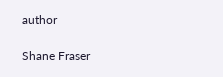author

Shane Fraser